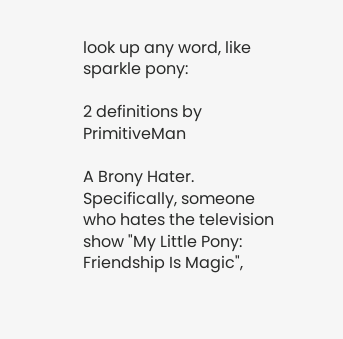look up any word, like sparkle pony:

2 definitions by PrimitiveMan

A Brony Hater. Specifically, someone who hates the television show "My Little Pony: Friendship Is Magic",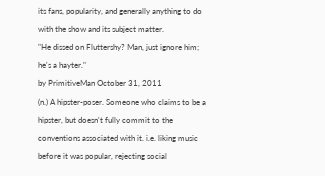its fans, popularity, and generally anything to do with the show and its subject matter.
"He dissed on Fluttershy? Man, just ignore him; he's a hayter."
by PrimitiveMan October 31, 2011
(n.) A hipster-poser. Someone who claims to be a hipster, but doesn't fully commit to the conventions associated with it. i.e. liking music before it was popular, rejecting social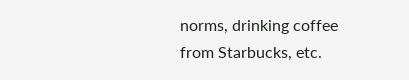norms, drinking coffee from Starbucks, etc.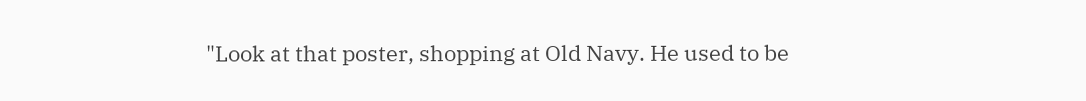"Look at that poster, shopping at Old Navy. He used to be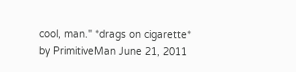cool, man." *drags on cigarette*
by PrimitiveMan June 21, 2011